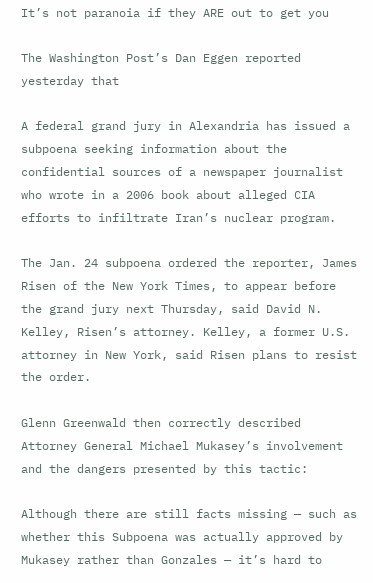It’s not paranoia if they ARE out to get you

The Washington Post’s Dan Eggen reported yesterday that

A federal grand jury in Alexandria has issued a subpoena seeking information about the confidential sources of a newspaper journalist who wrote in a 2006 book about alleged CIA efforts to infiltrate Iran’s nuclear program.

The Jan. 24 subpoena ordered the reporter, James Risen of the New York Times, to appear before the grand jury next Thursday, said David N. Kelley, Risen’s attorney. Kelley, a former U.S. attorney in New York, said Risen plans to resist the order.

Glenn Greenwald then correctly described Attorney General Michael Mukasey’s involvement and the dangers presented by this tactic:

Although there are still facts missing — such as whether this Subpoena was actually approved by Mukasey rather than Gonzales — it’s hard to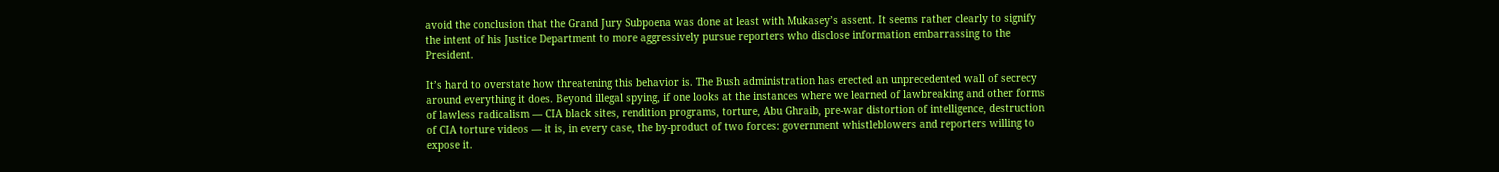avoid the conclusion that the Grand Jury Subpoena was done at least with Mukasey’s assent. It seems rather clearly to signify the intent of his Justice Department to more aggressively pursue reporters who disclose information embarrassing to the President.

It’s hard to overstate how threatening this behavior is. The Bush administration has erected an unprecedented wall of secrecy around everything it does. Beyond illegal spying, if one looks at the instances where we learned of lawbreaking and other forms of lawless radicalism — CIA black sites, rendition programs, torture, Abu Ghraib, pre-war distortion of intelligence, destruction of CIA torture videos — it is, in every case, the by-product of two forces: government whistleblowers and reporters willing to expose it.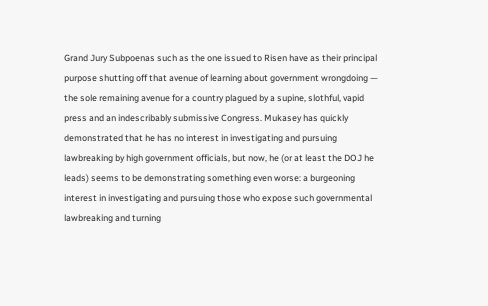Grand Jury Subpoenas such as the one issued to Risen have as their principal purpose shutting off that avenue of learning about government wrongdoing — the sole remaining avenue for a country plagued by a supine, slothful, vapid press and an indescribably submissive Congress. Mukasey has quickly demonstrated that he has no interest in investigating and pursuing lawbreaking by high government officials, but now, he (or at least the DOJ he leads) seems to be demonstrating something even worse: a burgeoning interest in investigating and pursuing those who expose such governmental lawbreaking and turning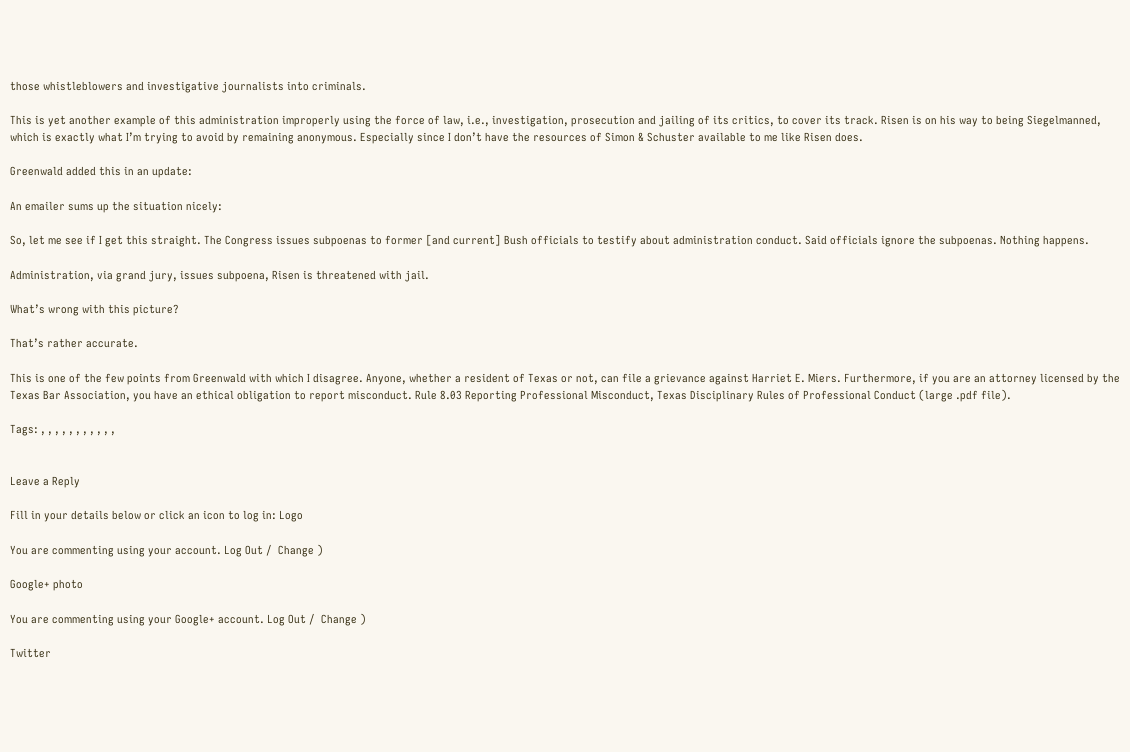those whistleblowers and investigative journalists into criminals.

This is yet another example of this administration improperly using the force of law, i.e., investigation, prosecution and jailing of its critics, to cover its track. Risen is on his way to being Siegelmanned, which is exactly what I’m trying to avoid by remaining anonymous. Especially since I don’t have the resources of Simon & Schuster available to me like Risen does.

Greenwald added this in an update:

An emailer sums up the situation nicely:

So, let me see if I get this straight. The Congress issues subpoenas to former [and current] Bush officials to testify about administration conduct. Said officials ignore the subpoenas. Nothing happens.

Administration, via grand jury, issues subpoena, Risen is threatened with jail.

What’s wrong with this picture?

That’s rather accurate.

This is one of the few points from Greenwald with which I disagree. Anyone, whether a resident of Texas or not, can file a grievance against Harriet E. Miers. Furthermore, if you are an attorney licensed by the Texas Bar Association, you have an ethical obligation to report misconduct. Rule 8.03 Reporting Professional Misconduct, Texas Disciplinary Rules of Professional Conduct (large .pdf file).

Tags: , , , , , , , , , , ,


Leave a Reply

Fill in your details below or click an icon to log in: Logo

You are commenting using your account. Log Out /  Change )

Google+ photo

You are commenting using your Google+ account. Log Out /  Change )

Twitter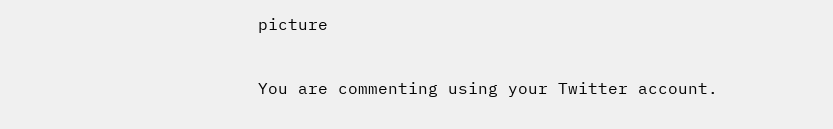picture

You are commenting using your Twitter account.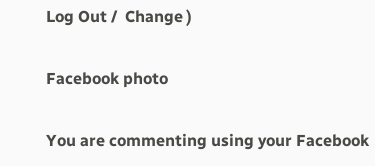Log Out /  Change )

Facebook photo

You are commenting using your Facebook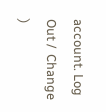account. Log Out /  Change )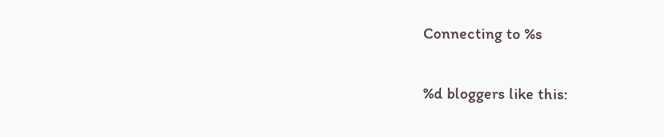Connecting to %s

%d bloggers like this: